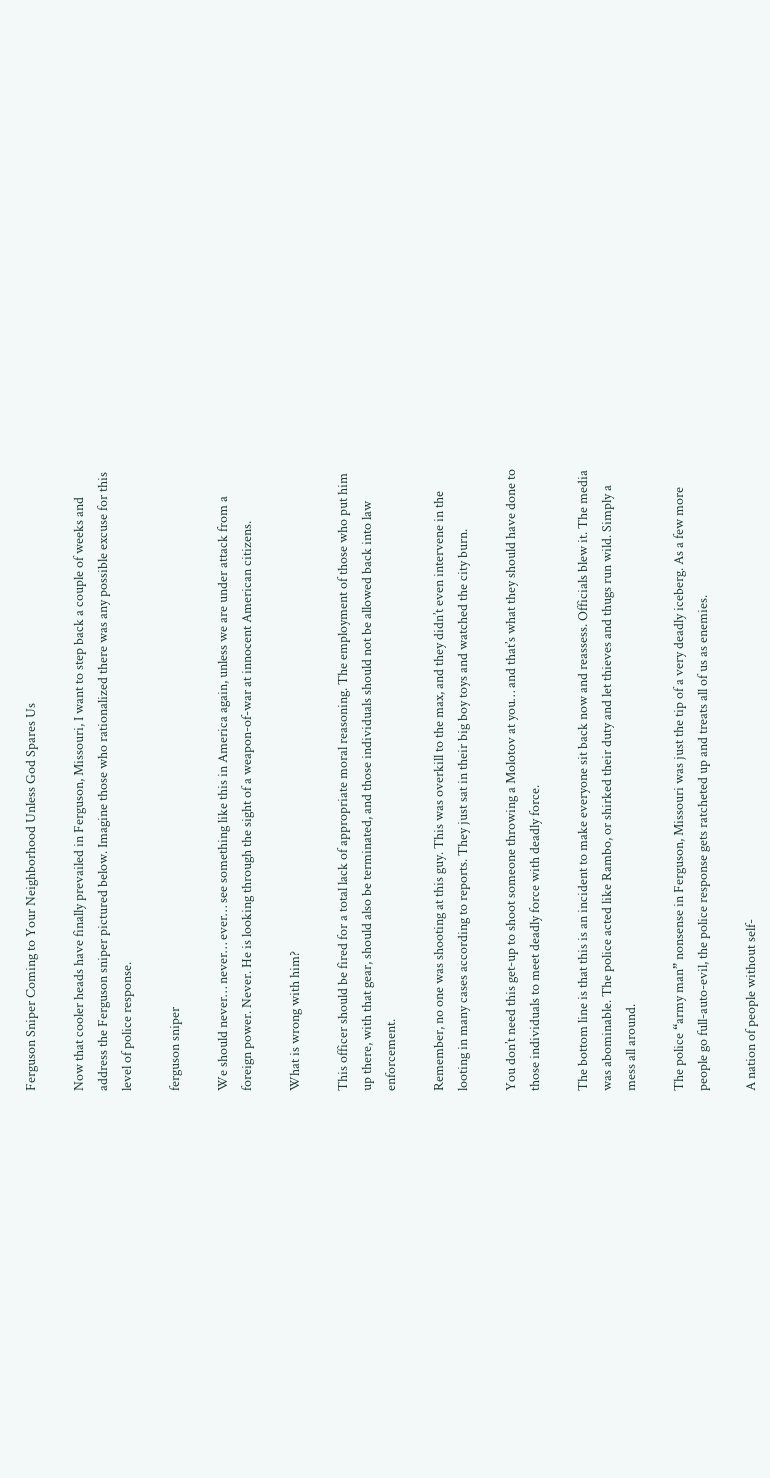Ferguson Sniper Coming to Your Neighborhood Unless God Spares Us

Now that cooler heads have finally prevailed in Ferguson, Missouri, I want to step back a couple of weeks and address the Ferguson sniper pictured below. Imagine those who rationalized there was any possible excuse for this level of police response.

ferguson sniper

We should never… never… ever… see something like this in America again, unless we are under attack from a foreign power. Never. He is looking through the sight of a weapon-of-war at innocent American citizens.

What is wrong with him?

This officer should be fired for a total lack of appropriate moral reasoning. The employment of those who put him up there, with that gear, should also be terminated, and those individuals should not be allowed back into law enforcement.

Remember, no one was shooting at this guy. This was overkill to the max, and they didn’t even intervene in the looting in many cases according to reports. They just sat in their big boy toys and watched the city burn.

You don’t need this get-up to shoot someone throwing a Molotov at you… and that’s what they should have done to those individuals to meet deadly force with deadly force.

The bottom line is that this is an incident to make everyone sit back now and reassess. Officials blew it. The media was abominable. The police acted like Rambo, or shirked their duty and let thieves and thugs run wild. Simply a mess all around.

The police “army man” nonsense in Ferguson, Missouri was just the tip of a very deadly iceberg. As a few more people go full-auto-evil, the police response gets ratcheted up and treats all of us as enemies.

A nation of people without self-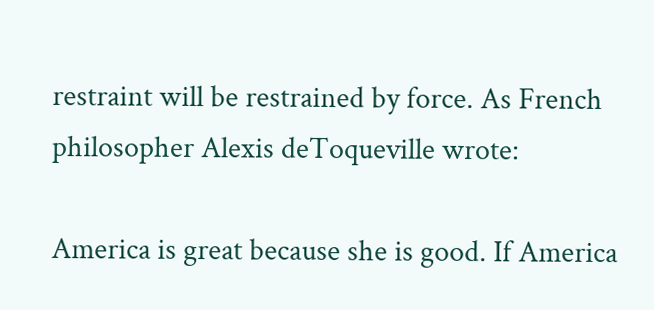restraint will be restrained by force. As French philosopher Alexis deToqueville wrote:

America is great because she is good. If America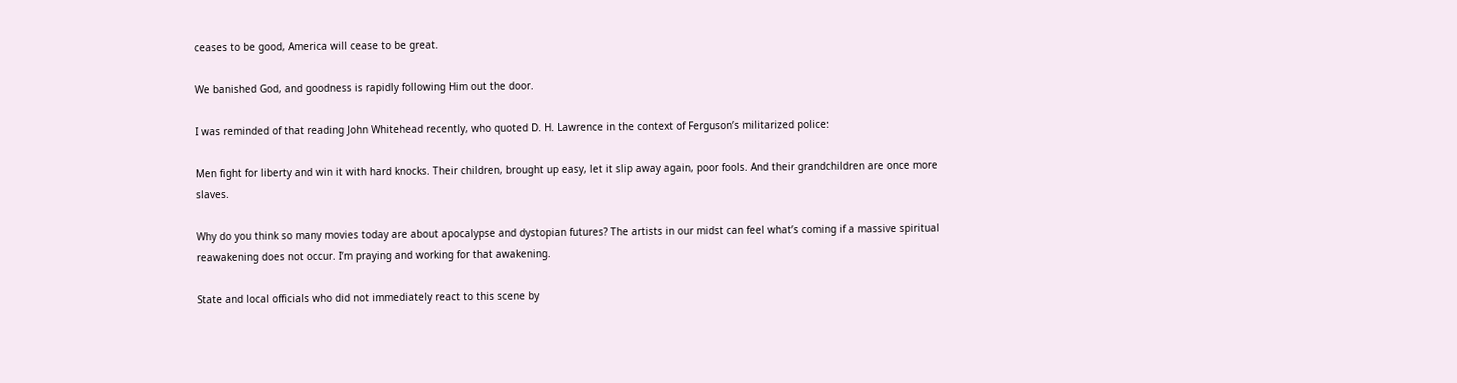ceases to be good, America will cease to be great.

We banished God, and goodness is rapidly following Him out the door.

I was reminded of that reading John Whitehead recently, who quoted D. H. Lawrence in the context of Ferguson’s militarized police:

Men fight for liberty and win it with hard knocks. Their children, brought up easy, let it slip away again, poor fools. And their grandchildren are once more slaves.

Why do you think so many movies today are about apocalypse and dystopian futures? The artists in our midst can feel what’s coming if a massive spiritual reawakening does not occur. I’m praying and working for that awakening.

State and local officials who did not immediately react to this scene by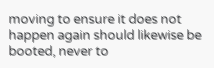moving to ensure it does not happen again should likewise be booted, never to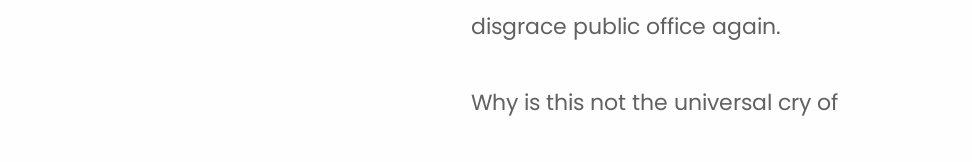disgrace public office again.

Why is this not the universal cry of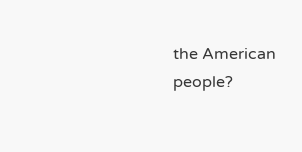the American people?